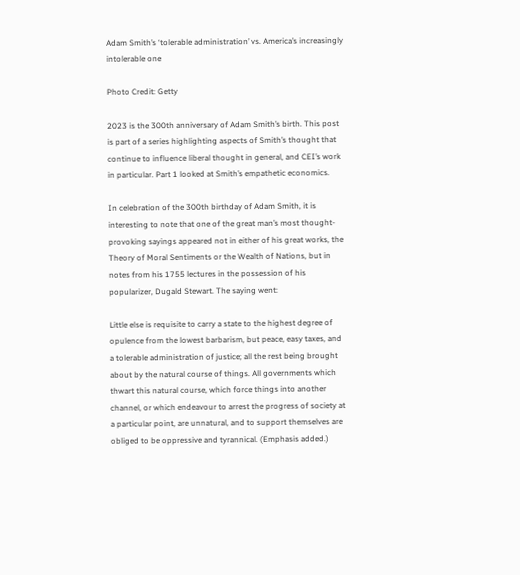Adam Smith’s ‘tolerable administration’ vs. America’s increasingly intolerable one

Photo Credit: Getty

2023 is the 300th anniversary of Adam Smith’s birth. This post is part of a series highlighting aspects of Smith’s thought that continue to influence liberal thought in general, and CEI’s work in particular. Part 1 looked at Smith’s empathetic economics.

In celebration of the 300th birthday of Adam Smith, it is interesting to note that one of the great man’s most thought-provoking sayings appeared not in either of his great works, the Theory of Moral Sentiments or the Wealth of Nations, but in notes from his 1755 lectures in the possession of his popularizer, Dugald Stewart. The saying went:

Little else is requisite to carry a state to the highest degree of opulence from the lowest barbarism, but peace, easy taxes, and a tolerable administration of justice; all the rest being brought about by the natural course of things. All governments which thwart this natural course, which force things into another channel, or which endeavour to arrest the progress of society at a particular point, are unnatural, and to support themselves are obliged to be oppressive and tyrannical. (Emphasis added.)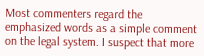Most commenters regard the emphasized words as a simple comment on the legal system. I suspect that more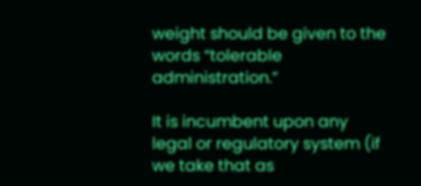weight should be given to the words “tolerable administration.”

It is incumbent upon any legal or regulatory system (if we take that as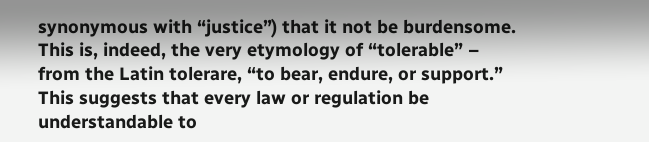synonymous with “justice”) that it not be burdensome. This is, indeed, the very etymology of “tolerable” – from the Latin tolerare, “to bear, endure, or support.” This suggests that every law or regulation be understandable to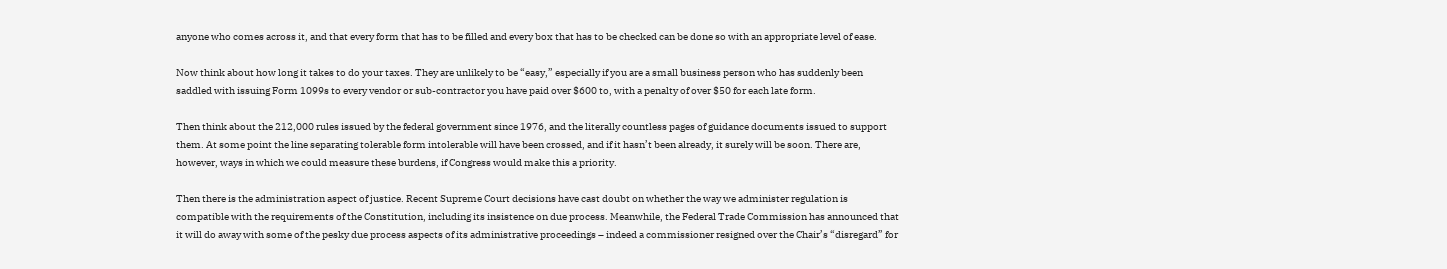anyone who comes across it, and that every form that has to be filled and every box that has to be checked can be done so with an appropriate level of ease.

Now think about how long it takes to do your taxes. They are unlikely to be “easy,” especially if you are a small business person who has suddenly been saddled with issuing Form 1099s to every vendor or sub-contractor you have paid over $600 to, with a penalty of over $50 for each late form.

Then think about the 212,000 rules issued by the federal government since 1976, and the literally countless pages of guidance documents issued to support them. At some point the line separating tolerable form intolerable will have been crossed, and if it hasn’t been already, it surely will be soon. There are, however, ways in which we could measure these burdens, if Congress would make this a priority.

Then there is the administration aspect of justice. Recent Supreme Court decisions have cast doubt on whether the way we administer regulation is compatible with the requirements of the Constitution, including its insistence on due process. Meanwhile, the Federal Trade Commission has announced that it will do away with some of the pesky due process aspects of its administrative proceedings – indeed a commissioner resigned over the Chair’s “disregard” for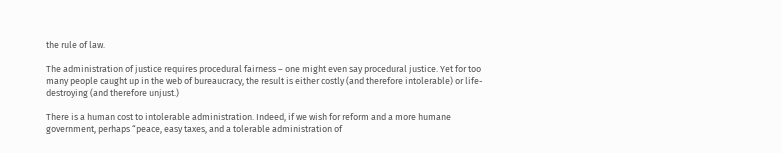the rule of law.

The administration of justice requires procedural fairness – one might even say procedural justice. Yet for too many people caught up in the web of bureaucracy, the result is either costly (and therefore intolerable) or life-destroying (and therefore unjust.)

There is a human cost to intolerable administration. Indeed, if we wish for reform and a more humane government, perhaps “peace, easy taxes, and a tolerable administration of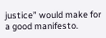justice” would make for a good manifesto.